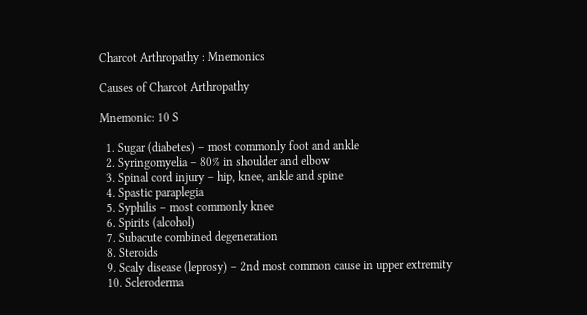Charcot Arthropathy : Mnemonics

Causes of Charcot Arthropathy

Mnemonic: 10 S

  1. Sugar (diabetes) – most commonly foot and ankle
  2. Syringomyelia – 80% in shoulder and elbow
  3. Spinal cord injury – hip, knee, ankle and spine
  4. Spastic paraplegia
  5. Syphilis – most commonly knee
  6. Spirits (alcohol)
  7. Subacute combined degeneration
  8. Steroids
  9. Scaly disease (leprosy) – 2nd most common cause in upper extremity
  10. Scleroderma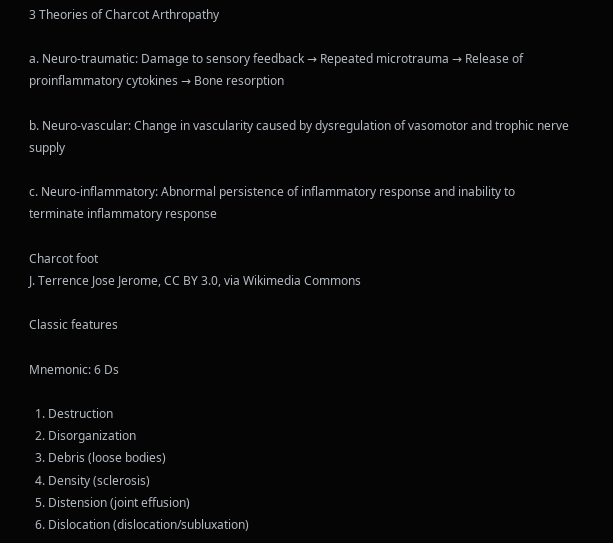3 Theories of Charcot Arthropathy

a. Neuro-traumatic: Damage to sensory feedback → Repeated microtrauma → Release of proinflammatory cytokines → Bone resorption

b. Neuro-vascular: Change in vascularity caused by dysregulation of vasomotor and trophic nerve supply

c. Neuro-inflammatory: Abnormal persistence of inflammatory response and inability to terminate inflammatory response

Charcot foot
J. Terrence Jose Jerome, CC BY 3.0, via Wikimedia Commons

Classic features

Mnemonic: 6 Ds

  1. Destruction
  2. Disorganization
  3. Debris (loose bodies)
  4. Density (sclerosis)
  5. Distension (joint effusion)
  6. Dislocation (dislocation/subluxation)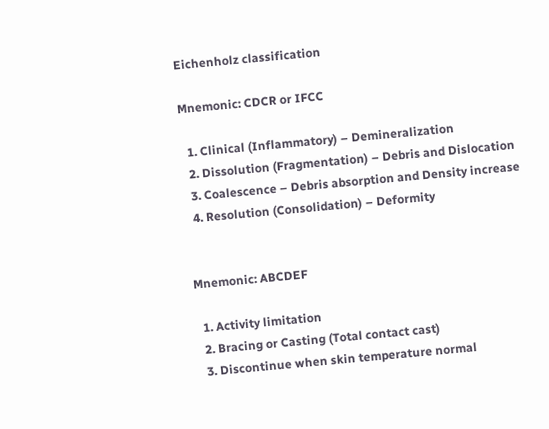Eichenholz classification

Mnemonic: CDCR or IFCC

  1. Clinical (Inflammatory) – Demineralization
  2. Dissolution (Fragmentation) – Debris and Dislocation
  3. Coalescence – Debris absorption and Density increase
  4. Resolution (Consolidation) – Deformity


Mnemonic: ABCDEF

  1. Activity limitation
  2. Bracing or Casting (Total contact cast)
  3. Discontinue when skin temperature normal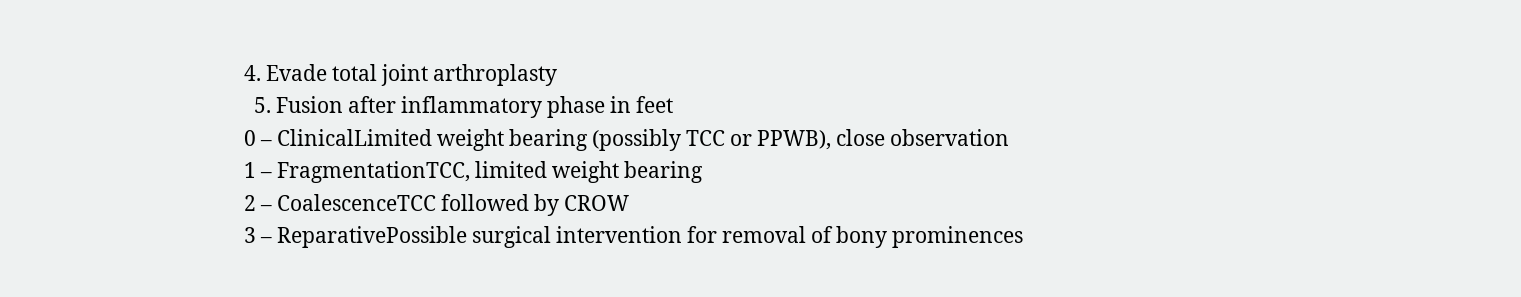4. Evade total joint arthroplasty
  5. Fusion after inflammatory phase in feet
0 – ClinicalLimited weight bearing (possibly TCC or PPWB), close observation
1 – FragmentationTCC, limited weight bearing
2 – CoalescenceTCC followed by CROW
3 – ReparativePossible surgical intervention for removal of bony prominences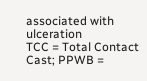associated with ulceration
TCC = Total Contact Cast; PPWB =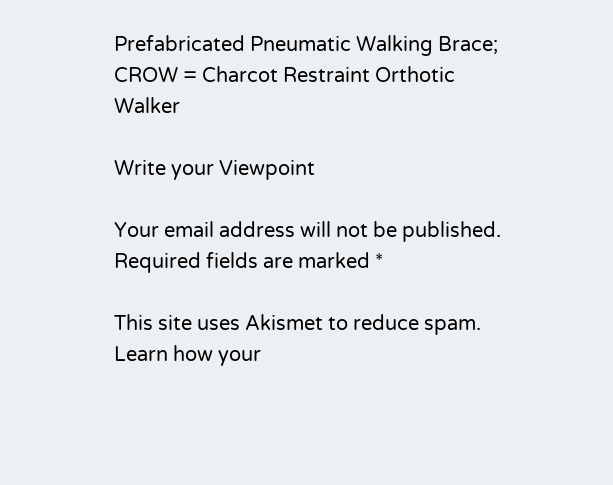Prefabricated Pneumatic Walking Brace; CROW = Charcot Restraint Orthotic Walker

Write your Viewpoint

Your email address will not be published. Required fields are marked *

This site uses Akismet to reduce spam. Learn how your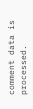comment data is processed.